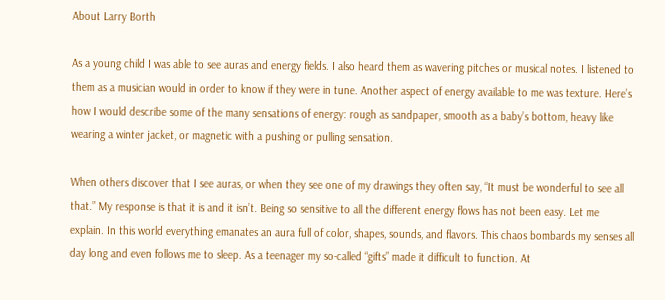About Larry Borth

As a young child I was able to see auras and energy fields. I also heard them as wavering pitches or musical notes. I listened to them as a musician would in order to know if they were in tune. Another aspect of energy available to me was texture. Here’s how I would describe some of the many sensations of energy: rough as sandpaper, smooth as a baby’s bottom, heavy like wearing a winter jacket, or magnetic with a pushing or pulling sensation.

When others discover that I see auras, or when they see one of my drawings they often say, “It must be wonderful to see all that.” My response is that it is and it isn’t. Being so sensitive to all the different energy flows has not been easy. Let me explain. In this world everything emanates an aura full of color, shapes, sounds, and flavors. This chaos bombards my senses all day long and even follows me to sleep. As a teenager my so-called “gifts” made it difficult to function. At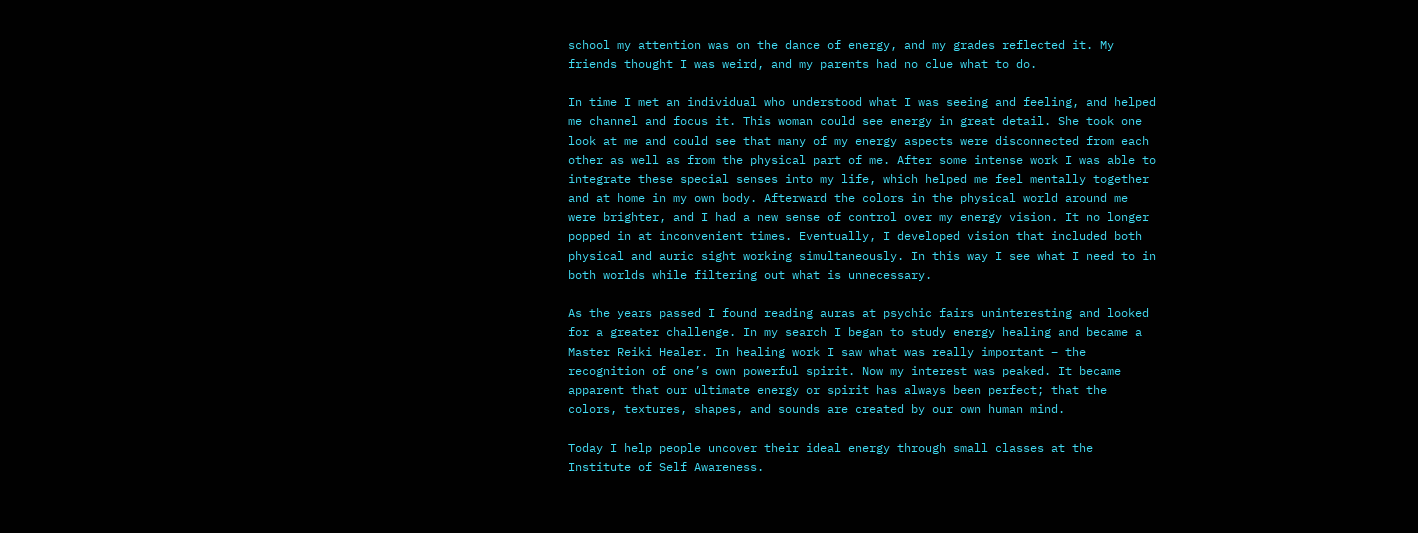school my attention was on the dance of energy, and my grades reflected it. My friends thought I was weird, and my parents had no clue what to do.

In time I met an individual who understood what I was seeing and feeling, and helped me channel and focus it. This woman could see energy in great detail. She took one look at me and could see that many of my energy aspects were disconnected from each other as well as from the physical part of me. After some intense work I was able to integrate these special senses into my life, which helped me feel mentally together and at home in my own body. Afterward the colors in the physical world around me were brighter, and I had a new sense of control over my energy vision. It no longer popped in at inconvenient times. Eventually, I developed vision that included both physical and auric sight working simultaneously. In this way I see what I need to in both worlds while filtering out what is unnecessary.

As the years passed I found reading auras at psychic fairs uninteresting and looked for a greater challenge. In my search I began to study energy healing and became a Master Reiki Healer. In healing work I saw what was really important – the recognition of one’s own powerful spirit. Now my interest was peaked. It became apparent that our ultimate energy or spirit has always been perfect; that the colors, textures, shapes, and sounds are created by our own human mind.

Today I help people uncover their ideal energy through small classes at the Institute of Self Awareness.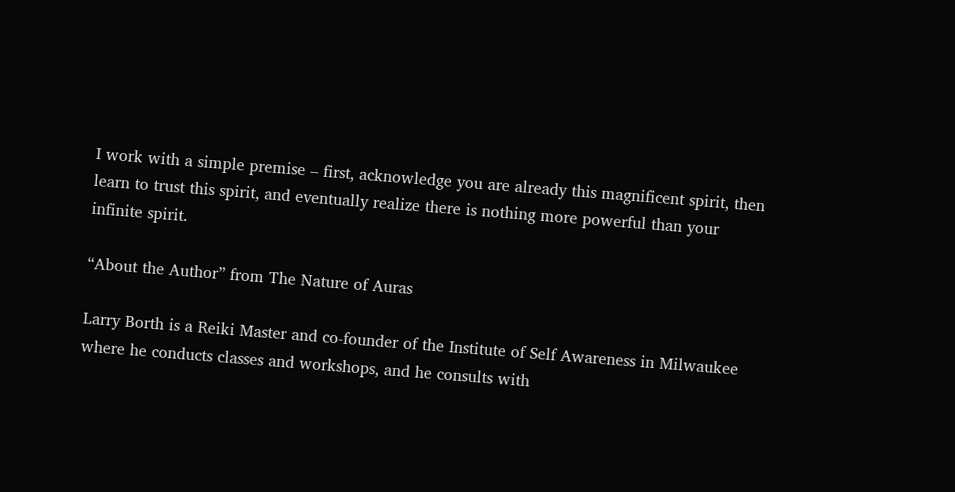I work with a simple premise – first, acknowledge you are already this magnificent spirit, then learn to trust this spirit, and eventually realize there is nothing more powerful than your infinite spirit.

“About the Author” from The Nature of Auras

Larry Borth is a Reiki Master and co-founder of the Institute of Self Awareness in Milwaukee where he conducts classes and workshops, and he consults with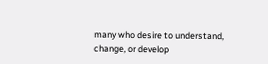many who desire to understand, change, or develop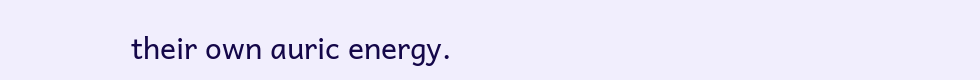their own auric energy.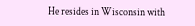He resides in Wisconsin with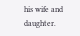his wife and daughter.